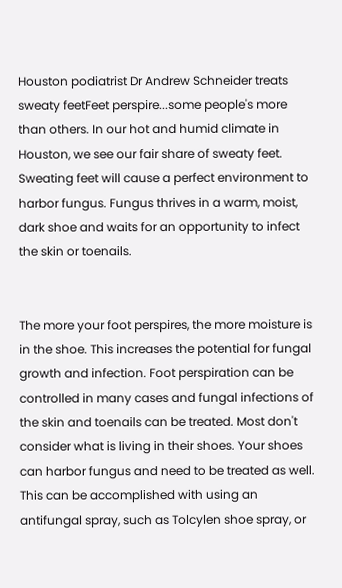Houston podiatrist Dr Andrew Schneider treats sweaty feetFeet perspire...some people's more than others. In our hot and humid climate in Houston, we see our fair share of sweaty feet. Sweating feet will cause a perfect environment to harbor fungus. Fungus thrives in a warm, moist, dark shoe and waits for an opportunity to infect the skin or toenails.


The more your foot perspires, the more moisture is in the shoe. This increases the potential for fungal growth and infection. Foot perspiration can be controlled in many cases and fungal infections of the skin and toenails can be treated. Most don't consider what is living in their shoes. Your shoes can harbor fungus and need to be treated as well. This can be accomplished with using an antifungal spray, such as Tolcylen shoe spray, or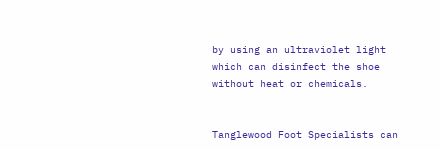by using an ultraviolet light which can disinfect the shoe without heat or chemicals.


Tanglewood Foot Specialists can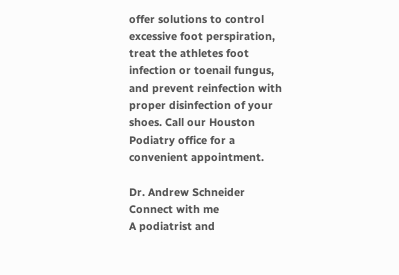offer solutions to control excessive foot perspiration, treat the athletes foot infection or toenail fungus, and prevent reinfection with proper disinfection of your shoes. Call our Houston Podiatry office for a convenient appointment.

Dr. Andrew Schneider
Connect with me
A podiatrist and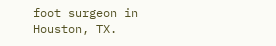foot surgeon in Houston, TX.